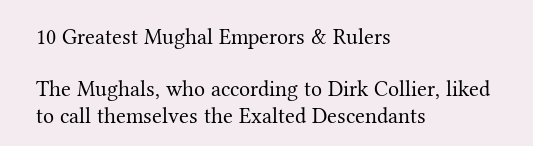10 Greatest Mughal Emperors & Rulers

The Mughals, who according to Dirk Collier, liked to call themselves the Exalted Descendants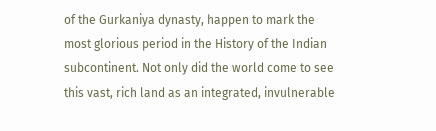of the Gurkaniya dynasty, happen to mark the most glorious period in the History of the Indian subcontinent. Not only did the world come to see this vast, rich land as an integrated, invulnerable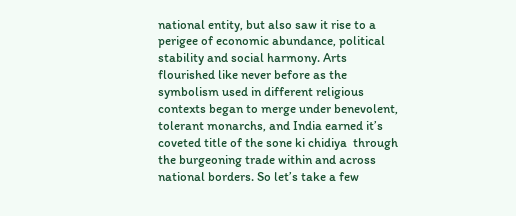national entity, but also saw it rise to a perigee of economic abundance, political stability and social harmony. Arts flourished like never before as the symbolism used in different religious contexts began to merge under benevolent, tolerant monarchs, and India earned it’s coveted title of the sone ki chidiya  through the burgeoning trade within and across national borders. So let’s take a few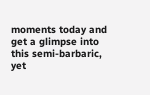moments today and get a glimpse into this semi-barbaric, yet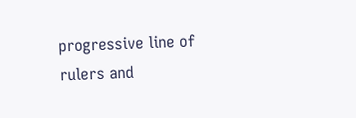progressive line of rulers and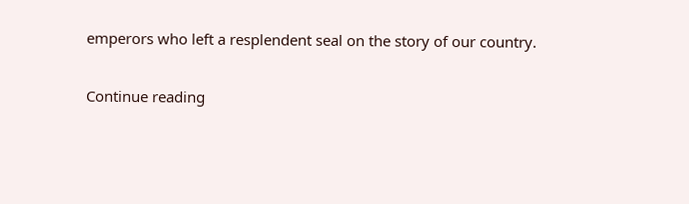emperors who left a resplendent seal on the story of our country.

Continue reading